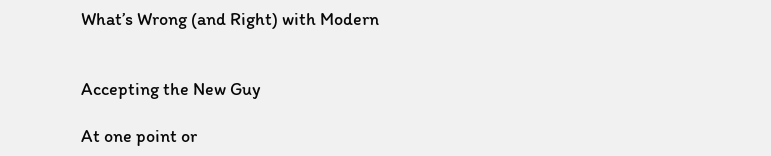What’s Wrong (and Right) with Modern


Accepting the New Guy

At one point or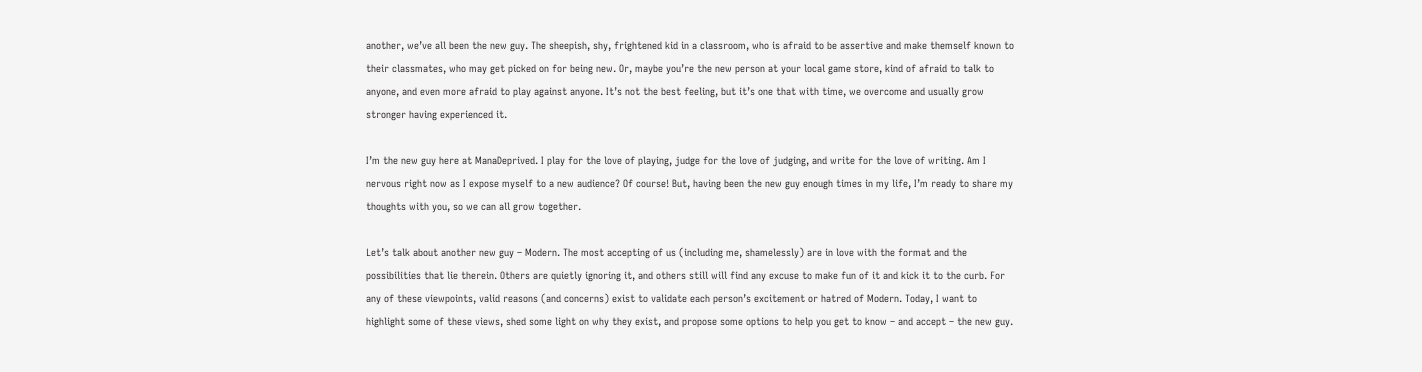another, we’ve all been the new guy. The sheepish, shy, frightened kid in a classroom, who is afraid to be assertive and make themself known to their classmates, who may get picked on for being new. Or, maybe you’re the new person at your local game store, kind of afraid to talk to anyone, and even more afraid to play against anyone. It’s not the best feeling, but it’s one that with time, we overcome and usually grow stronger having experienced it.

I’m the new guy here at ManaDeprived. I play for the love of playing, judge for the love of judging, and write for the love of writing. Am I nervous right now as I expose myself to a new audience? Of course! But, having been the new guy enough times in my life, I’m ready to share my thoughts with you, so we can all grow together.

Let’s talk about another new guy – Modern. The most accepting of us (including me, shamelessly) are in love with the format and the possibilities that lie therein. Others are quietly ignoring it, and others still will find any excuse to make fun of it and kick it to the curb. For any of these viewpoints, valid reasons (and concerns) exist to validate each person’s excitement or hatred of Modern. Today, I want to highlight some of these views, shed some light on why they exist, and propose some options to help you get to know – and accept – the new guy.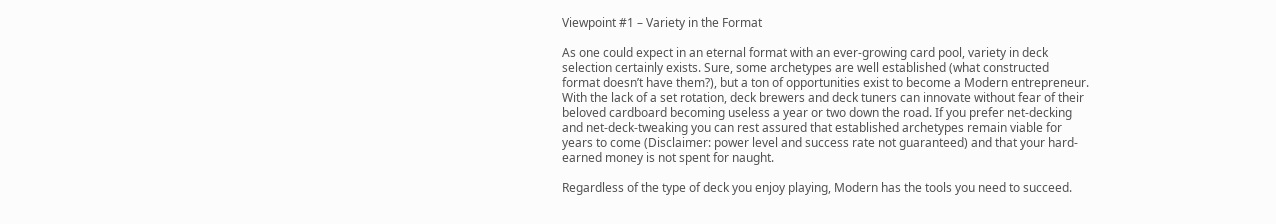Viewpoint #1 – Variety in the Format

As one could expect in an eternal format with an ever-growing card pool, variety in deck selection certainly exists. Sure, some archetypes are well established (what constructed format doesn’t have them?), but a ton of opportunities exist to become a Modern entrepreneur. With the lack of a set rotation, deck brewers and deck tuners can innovate without fear of their beloved cardboard becoming useless a year or two down the road. If you prefer net-decking and net-deck-tweaking you can rest assured that established archetypes remain viable for years to come (Disclaimer: power level and success rate not guaranteed) and that your hard-earned money is not spent for naught.

Regardless of the type of deck you enjoy playing, Modern has the tools you need to succeed.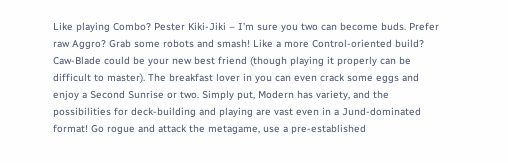Like playing Combo? Pester Kiki-Jiki – I’m sure you two can become buds. Prefer raw Aggro? Grab some robots and smash! Like a more Control-oriented build? Caw-Blade could be your new best friend (though playing it properly can be difficult to master). The breakfast lover in you can even crack some eggs and enjoy a Second Sunrise or two. Simply put, Modern has variety, and the possibilities for deck-building and playing are vast even in a Jund-dominated format! Go rogue and attack the metagame, use a pre-established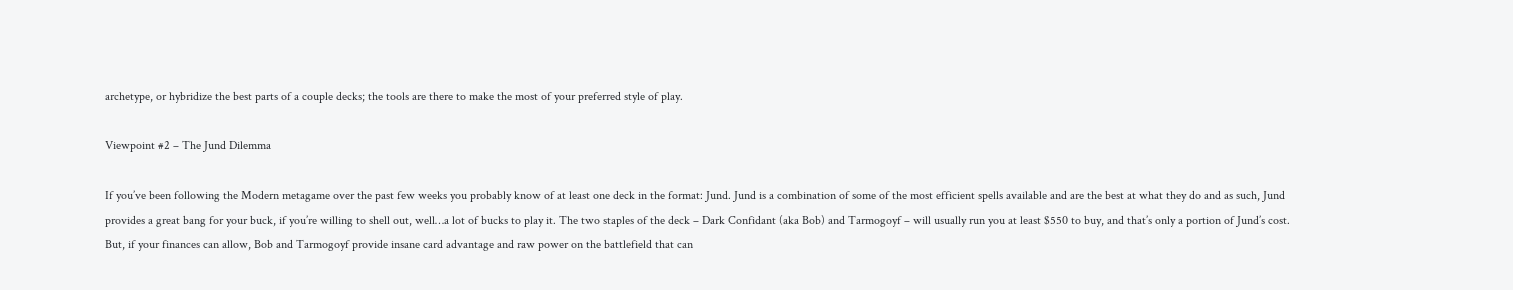archetype, or hybridize the best parts of a couple decks; the tools are there to make the most of your preferred style of play.

Viewpoint #2 – The Jund Dilemma

If you’ve been following the Modern metagame over the past few weeks you probably know of at least one deck in the format: Jund. Jund is a combination of some of the most efficient spells available and are the best at what they do and as such, Jund provides a great bang for your buck, if you’re willing to shell out, well…a lot of bucks to play it. The two staples of the deck – Dark Confidant (aka Bob) and Tarmogoyf – will usually run you at least $550 to buy, and that’s only a portion of Jund’s cost. But, if your finances can allow, Bob and Tarmogoyf provide insane card advantage and raw power on the battlefield that can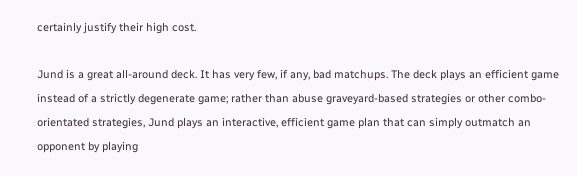certainly justify their high cost.

Jund is a great all-around deck. It has very few, if any, bad matchups. The deck plays an efficient game instead of a strictly degenerate game; rather than abuse graveyard-based strategies or other combo-orientated strategies, Jund plays an interactive, efficient game plan that can simply outmatch an opponent by playing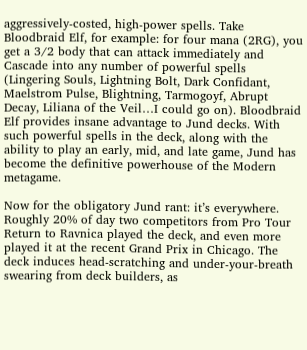aggressively-costed, high-power spells. Take Bloodbraid Elf, for example: for four mana (2RG), you get a 3/2 body that can attack immediately and Cascade into any number of powerful spells (Lingering Souls, Lightning Bolt, Dark Confidant, Maelstrom Pulse, Blightning, Tarmogoyf, Abrupt Decay, Liliana of the Veil…I could go on). Bloodbraid Elf provides insane advantage to Jund decks. With such powerful spells in the deck, along with the ability to play an early, mid, and late game, Jund has become the definitive powerhouse of the Modern metagame.

Now for the obligatory Jund rant: it’s everywhere. Roughly 20% of day two competitors from Pro Tour Return to Ravnica played the deck, and even more played it at the recent Grand Prix in Chicago. The deck induces head-scratching and under-your-breath swearing from deck builders, as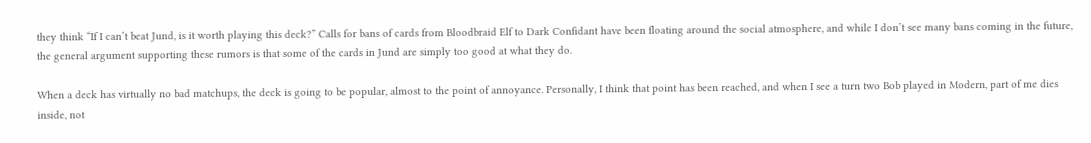they think “If I can’t beat Jund, is it worth playing this deck?” Calls for bans of cards from Bloodbraid Elf to Dark Confidant have been floating around the social atmosphere, and while I don’t see many bans coming in the future, the general argument supporting these rumors is that some of the cards in Jund are simply too good at what they do.

When a deck has virtually no bad matchups, the deck is going to be popular, almost to the point of annoyance. Personally, I think that point has been reached, and when I see a turn two Bob played in Modern, part of me dies inside, not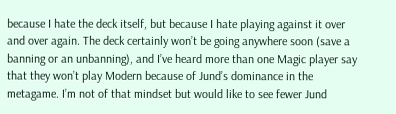because I hate the deck itself, but because I hate playing against it over and over again. The deck certainly won’t be going anywhere soon (save a banning or an unbanning), and I’ve heard more than one Magic player say that they won’t play Modern because of Jund’s dominance in the metagame. I’m not of that mindset but would like to see fewer Jund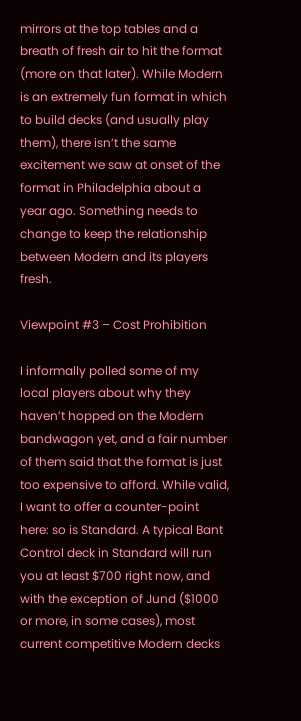mirrors at the top tables and a breath of fresh air to hit the format (more on that later). While Modern is an extremely fun format in which to build decks (and usually play them), there isn’t the same excitement we saw at onset of the format in Philadelphia about a year ago. Something needs to change to keep the relationship between Modern and its players fresh.

Viewpoint #3 – Cost Prohibition

I informally polled some of my local players about why they haven’t hopped on the Modern bandwagon yet, and a fair number of them said that the format is just too expensive to afford. While valid, I want to offer a counter-point here: so is Standard. A typical Bant Control deck in Standard will run you at least $700 right now, and with the exception of Jund ($1000 or more, in some cases), most current competitive Modern decks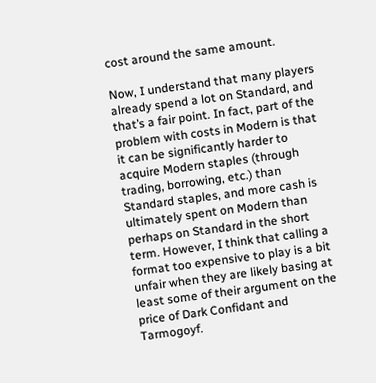cost around the same amount.

Now, I understand that many players already spend a lot on Standard, and that’s a fair point. In fact, part of the problem with costs in Modern is that it can be significantly harder to acquire Modern staples (through trading, borrowing, etc.) than Standard staples, and more cash is ultimately spent on Modern than perhaps on Standard in the short term. However, I think that calling a format too expensive to play is a bit unfair when they are likely basing at least some of their argument on the price of Dark Confidant and Tarmogoyf.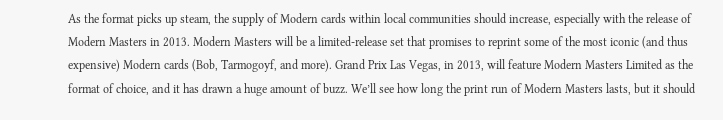As the format picks up steam, the supply of Modern cards within local communities should increase, especially with the release of Modern Masters in 2013. Modern Masters will be a limited-release set that promises to reprint some of the most iconic (and thus expensive) Modern cards (Bob, Tarmogoyf, and more). Grand Prix Las Vegas, in 2013, will feature Modern Masters Limited as the format of choice, and it has drawn a huge amount of buzz. We’ll see how long the print run of Modern Masters lasts, but it should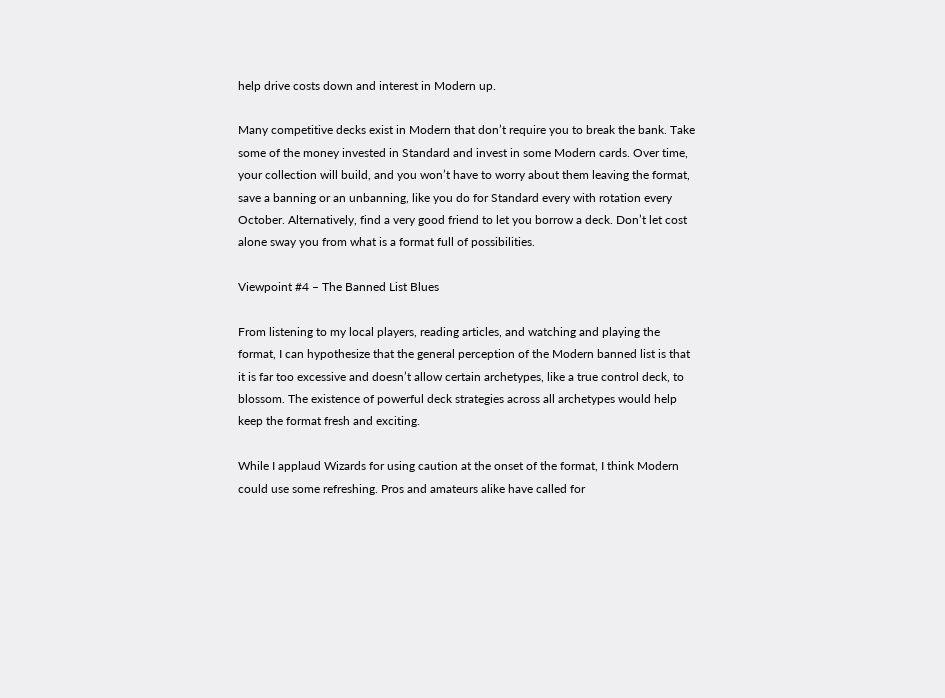help drive costs down and interest in Modern up.

Many competitive decks exist in Modern that don’t require you to break the bank. Take some of the money invested in Standard and invest in some Modern cards. Over time, your collection will build, and you won’t have to worry about them leaving the format, save a banning or an unbanning, like you do for Standard every with rotation every October. Alternatively, find a very good friend to let you borrow a deck. Don’t let cost alone sway you from what is a format full of possibilities.

Viewpoint #4 – The Banned List Blues

From listening to my local players, reading articles, and watching and playing the format, I can hypothesize that the general perception of the Modern banned list is that it is far too excessive and doesn’t allow certain archetypes, like a true control deck, to blossom. The existence of powerful deck strategies across all archetypes would help keep the format fresh and exciting.

While I applaud Wizards for using caution at the onset of the format, I think Modern could use some refreshing. Pros and amateurs alike have called for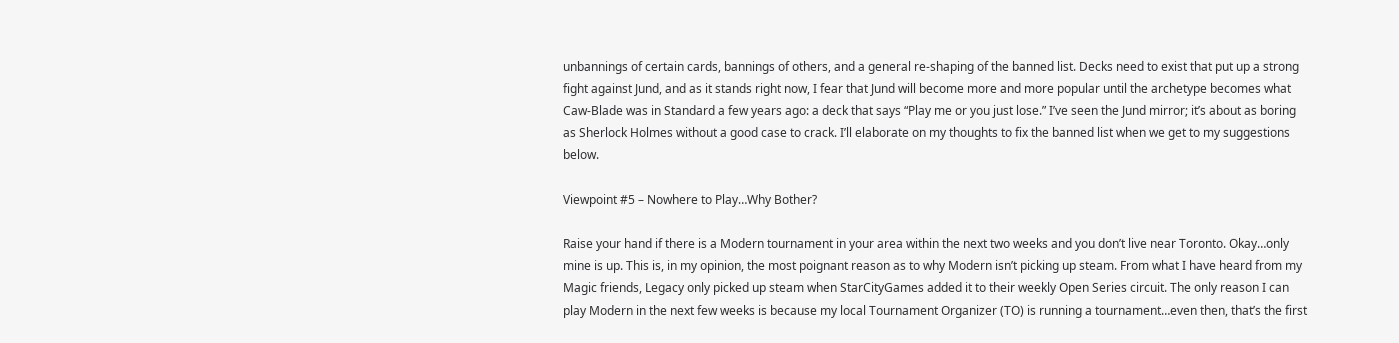unbannings of certain cards, bannings of others, and a general re-shaping of the banned list. Decks need to exist that put up a strong fight against Jund, and as it stands right now, I fear that Jund will become more and more popular until the archetype becomes what Caw-Blade was in Standard a few years ago: a deck that says “Play me or you just lose.” I’ve seen the Jund mirror; it’s about as boring as Sherlock Holmes without a good case to crack. I’ll elaborate on my thoughts to fix the banned list when we get to my suggestions below.

Viewpoint #5 – Nowhere to Play…Why Bother?

Raise your hand if there is a Modern tournament in your area within the next two weeks and you don’t live near Toronto. Okay…only mine is up. This is, in my opinion, the most poignant reason as to why Modern isn’t picking up steam. From what I have heard from my Magic friends, Legacy only picked up steam when StarCityGames added it to their weekly Open Series circuit. The only reason I can play Modern in the next few weeks is because my local Tournament Organizer (TO) is running a tournament…even then, that’s the first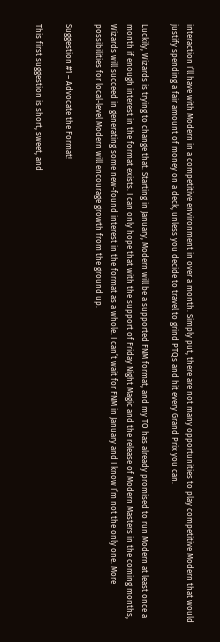interaction I’ll have with Modern in a competitive environment in over a month. Simply put, there are not many opportunities to play competitive Modern that would justify spending a fair amount of money on a deck, unless you decide to travel to grind PTQs and hit every Grand Prix you can.

Luckily, Wizards is trying to change that. Starting in January, Modern will be a supported FNM format, and my TO has already promised to run Modern at least once a month if enough interest in the format exists. I can only hope that with the support of Friday Night Magic and the release of Modern Masters in the coming months, Wizards will succeed in generating some new-found interest in the format as a whole. I can’t wait for FNM in January and I know I’m not the only one. More possibilities for local-level Modern will encourage growth from the ground up.

Suggestion #1 – Advocate the Format!

This first suggestion is short, sweet, and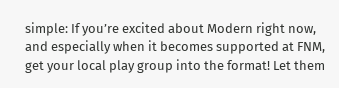simple: If you’re excited about Modern right now, and especially when it becomes supported at FNM, get your local play group into the format! Let them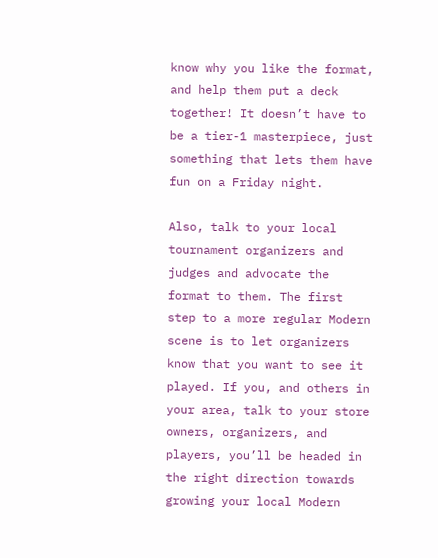know why you like the format, and help them put a deck together! It doesn’t have to be a tier-1 masterpiece, just something that lets them have fun on a Friday night.

Also, talk to your local tournament organizers and judges and advocate the format to them. The first step to a more regular Modern scene is to let organizers know that you want to see it played. If you, and others in your area, talk to your store owners, organizers, and players, you’ll be headed in the right direction towards growing your local Modern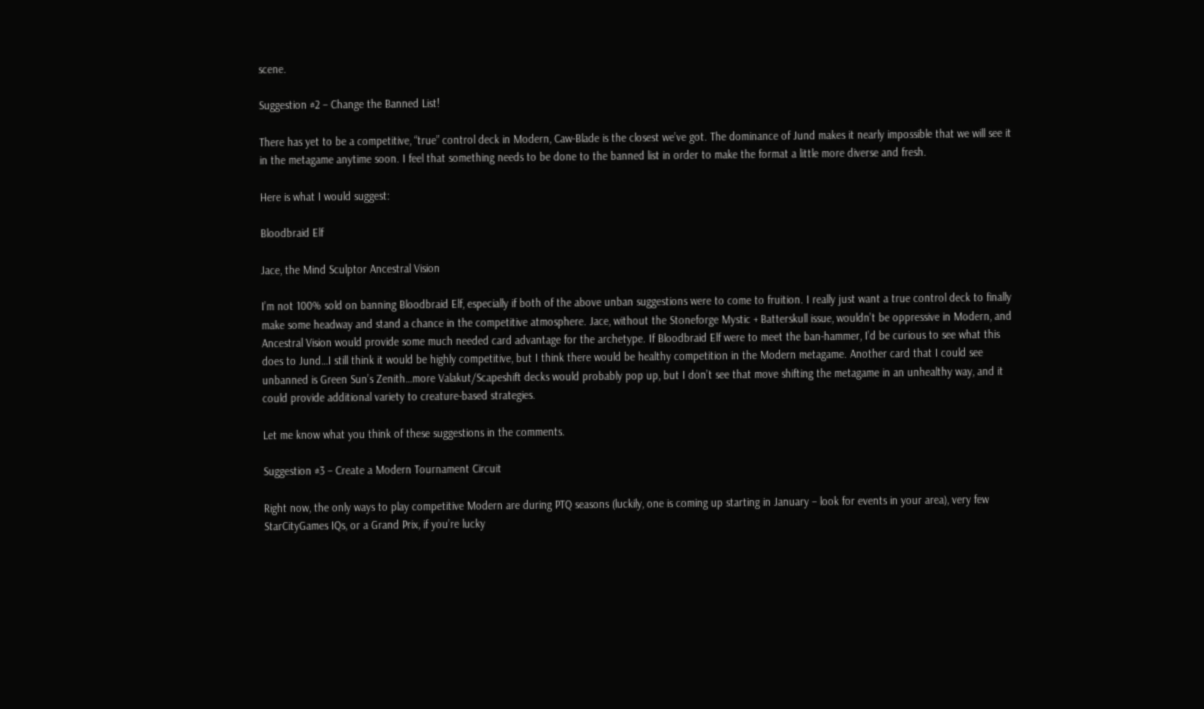scene.

Suggestion #2 – Change the Banned List!

There has yet to be a competitive, “true” control deck in Modern, Caw-Blade is the closest we’ve got. The dominance of Jund makes it nearly impossible that we will see it in the metagame anytime soon. I feel that something needs to be done to the banned list in order to make the format a little more diverse and fresh.

Here is what I would suggest:

Bloodbraid Elf

Jace, the Mind Sculptor Ancestral Vision

I’m not 100% sold on banning Bloodbraid Elf, especially if both of the above unban suggestions were to come to fruition. I really just want a true control deck to finally make some headway and stand a chance in the competitive atmosphere. Jace, without the Stoneforge Mystic + Batterskull issue, wouldn’t be oppressive in Modern, and Ancestral Vision would provide some much needed card advantage for the archetype. If Bloodbraid Elf were to meet the ban-hammer, I’d be curious to see what this does to Jund…I still think it would be highly competitive, but I think there would be healthy competition in the Modern metagame. Another card that I could see unbanned is Green Sun’s Zenith…more Valakut/Scapeshift decks would probably pop up, but I don’t see that move shifting the metagame in an unhealthy way, and it could provide additional variety to creature-based strategies.

Let me know what you think of these suggestions in the comments.

Suggestion #3 – Create a Modern Tournament Circuit

Right now, the only ways to play competitive Modern are during PTQ seasons (luckily, one is coming up starting in January – look for events in your area), very few StarCityGames IQs, or a Grand Prix, if you’re lucky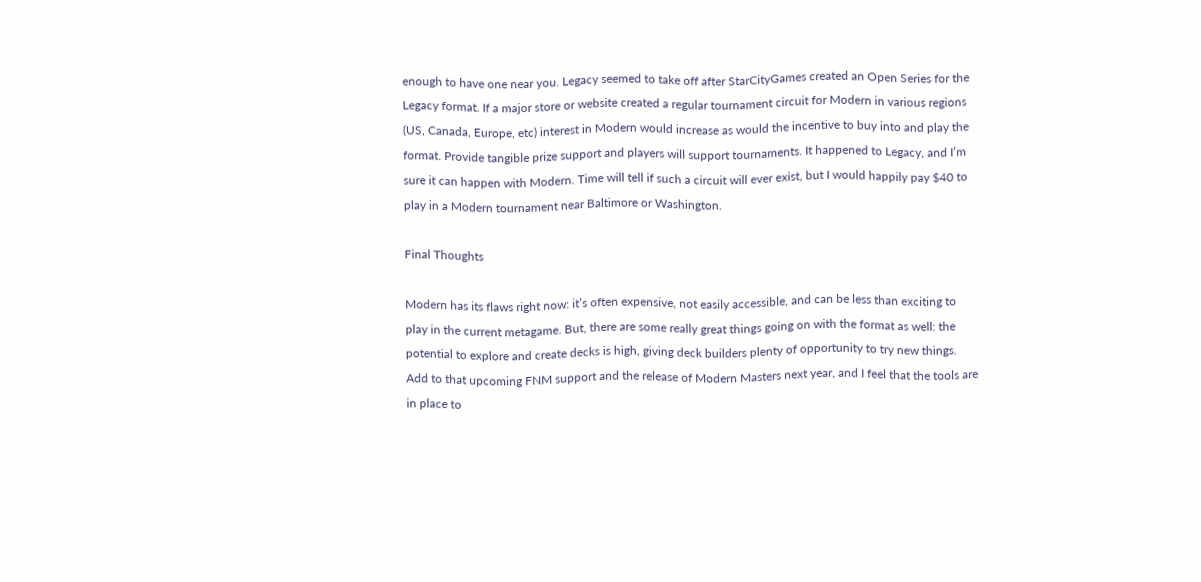enough to have one near you. Legacy seemed to take off after StarCityGames created an Open Series for the Legacy format. If a major store or website created a regular tournament circuit for Modern in various regions (US, Canada, Europe, etc) interest in Modern would increase as would the incentive to buy into and play the format. Provide tangible prize support and players will support tournaments. It happened to Legacy, and I’m sure it can happen with Modern. Time will tell if such a circuit will ever exist, but I would happily pay $40 to play in a Modern tournament near Baltimore or Washington.

Final Thoughts

Modern has its flaws right now: it’s often expensive, not easily accessible, and can be less than exciting to play in the current metagame. But, there are some really great things going on with the format as well: the potential to explore and create decks is high, giving deck builders plenty of opportunity to try new things. Add to that upcoming FNM support and the release of Modern Masters next year, and I feel that the tools are in place to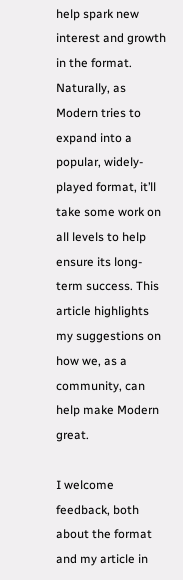help spark new interest and growth in the format. Naturally, as Modern tries to expand into a popular, widely-played format, it’ll take some work on all levels to help ensure its long-term success. This article highlights my suggestions on how we, as a community, can help make Modern great.

I welcome feedback, both about the format and my article in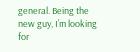general. Being the new guy, I’m looking for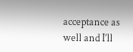acceptance as well and I’ll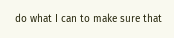do what I can to make sure that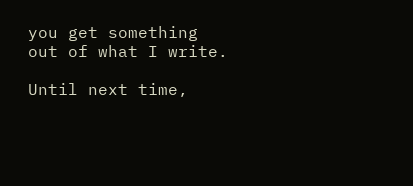you get something out of what I write.

Until next time,